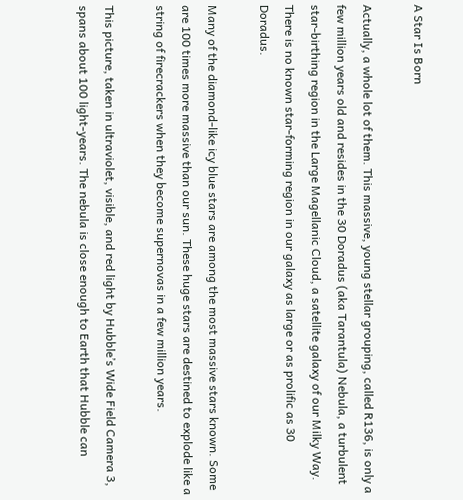A Star Is Born

Actually, a whole lot of them. This massive, young stellar grouping, called R136, is only a few million years old and resides in the 30 Doradus (aka Tarantula) Nebula, a turbulent star-birthing region in the Large Magellanic Cloud, a satellite galaxy of our Milky Way. There is no known star-forming region in our galaxy as large or as prolific as 30 Doradus.

Many of the diamond-like icy blue stars are among the most massive stars known. Some are 100 times more massive than our sun. These huge stars are destined to explode like a string of firecrackers when they become supernovas in a few million years.

This picture, taken in ultraviolet, visible, and red light by Hubble’s Wide Field Camera 3, spans about 100 light-years. The nebula is close enough to Earth that Hubble can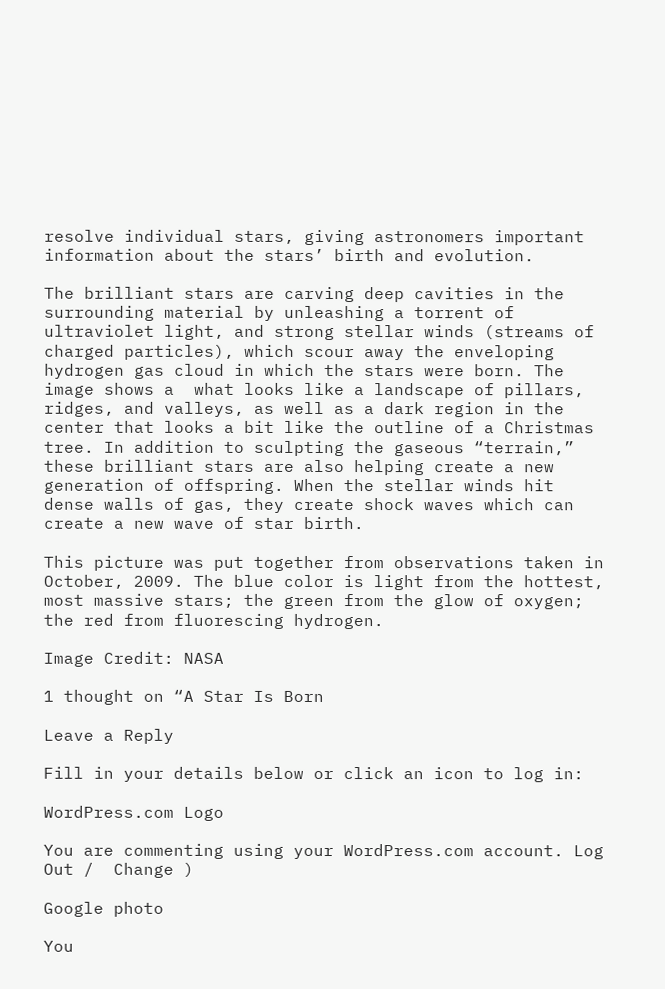resolve individual stars, giving astronomers important information about the stars’ birth and evolution.

The brilliant stars are carving deep cavities in the surrounding material by unleashing a torrent of ultraviolet light, and strong stellar winds (streams of charged particles), which scour away the enveloping hydrogen gas cloud in which the stars were born. The image shows a  what looks like a landscape of pillars, ridges, and valleys, as well as a dark region in the center that looks a bit like the outline of a Christmas tree. In addition to sculpting the gaseous “terrain,” these brilliant stars are also helping create a new generation of offspring. When the stellar winds hit dense walls of gas, they create shock waves which can create a new wave of star birth.

This picture was put together from observations taken in October, 2009. The blue color is light from the hottest, most massive stars; the green from the glow of oxygen; the red from fluorescing hydrogen.

Image Credit: NASA

1 thought on “A Star Is Born

Leave a Reply

Fill in your details below or click an icon to log in:

WordPress.com Logo

You are commenting using your WordPress.com account. Log Out /  Change )

Google photo

You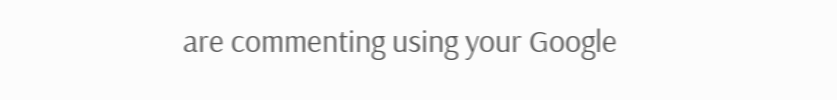are commenting using your Google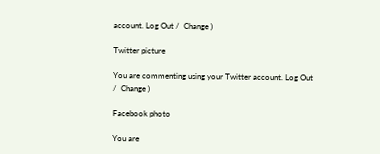account. Log Out /  Change )

Twitter picture

You are commenting using your Twitter account. Log Out /  Change )

Facebook photo

You are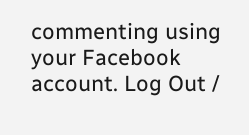commenting using your Facebook account. Log Out /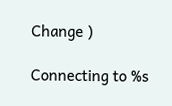Change )

Connecting to %s